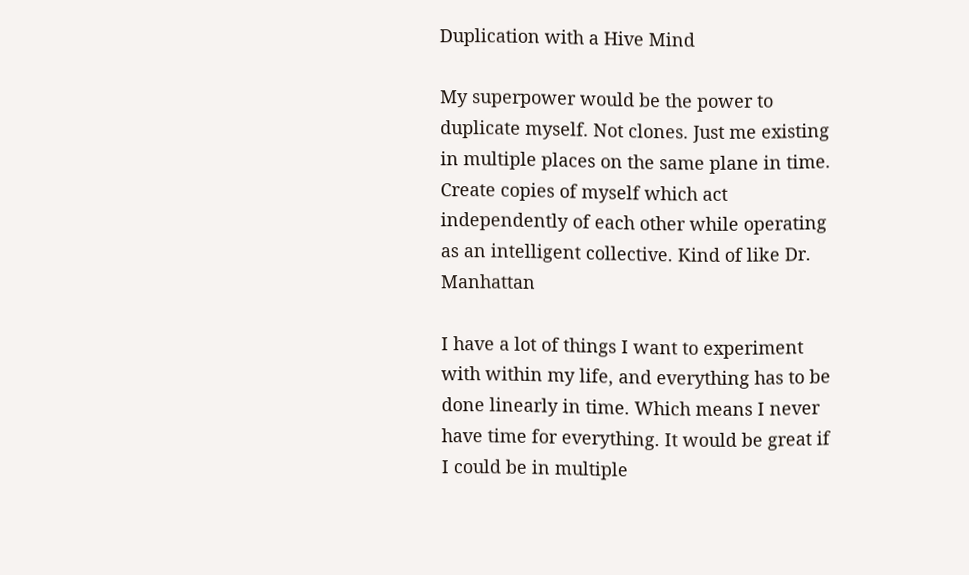Duplication with a Hive Mind

My superpower would be the power to duplicate myself. Not clones. Just me existing in multiple places on the same plane in time. Create copies of myself which act independently of each other while operating as an intelligent collective. Kind of like Dr. Manhattan

I have a lot of things I want to experiment with within my life, and everything has to be done linearly in time. Which means I never have time for everything. It would be great if I could be in multiple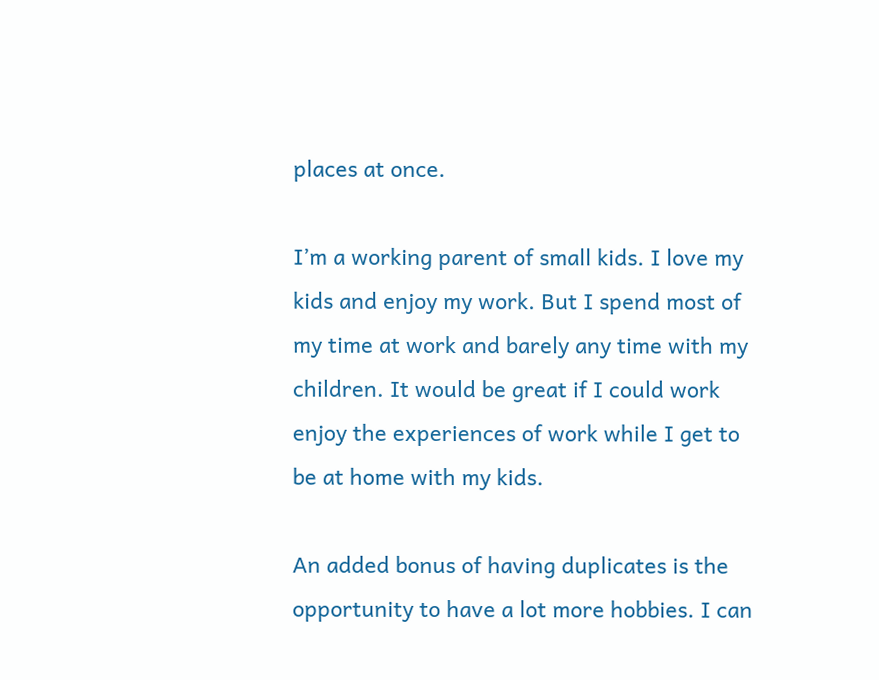places at once.

I’m a working parent of small kids. I love my kids and enjoy my work. But I spend most of my time at work and barely any time with my children. It would be great if I could work enjoy the experiences of work while I get to be at home with my kids.

An added bonus of having duplicates is the opportunity to have a lot more hobbies. I can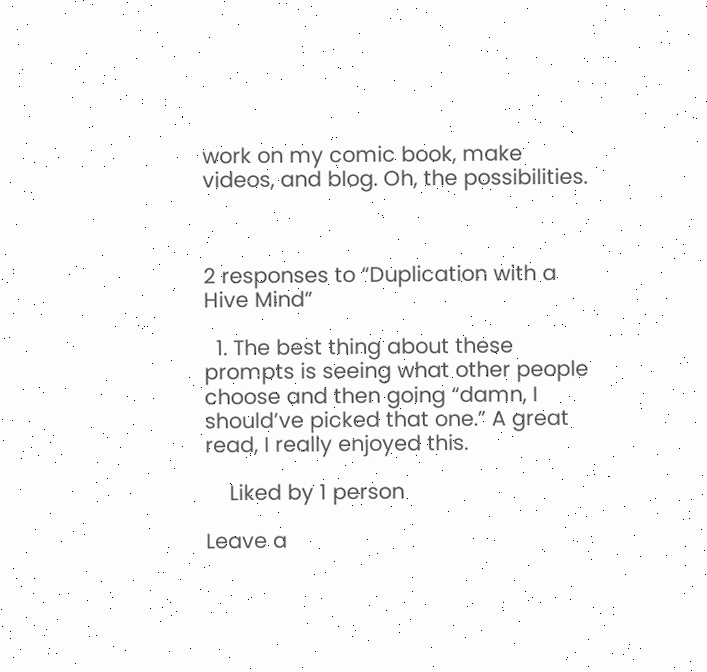work on my comic book, make videos, and blog. Oh, the possibilities.



2 responses to “Duplication with a Hive Mind”

  1. The best thing about these prompts is seeing what other people choose and then going “damn, I should’ve picked that one.” A great read, I really enjoyed this.

    Liked by 1 person

Leave a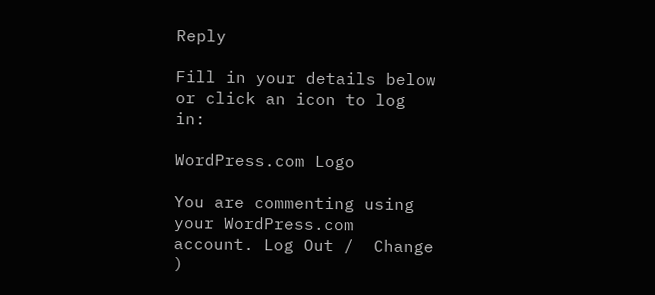Reply

Fill in your details below or click an icon to log in:

WordPress.com Logo

You are commenting using your WordPress.com account. Log Out /  Change )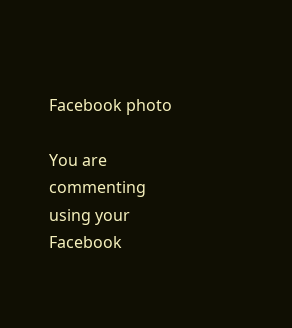Facebook photo

You are commenting using your Facebook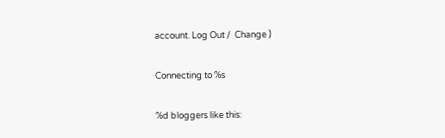account. Log Out /  Change )

Connecting to %s

%d bloggers like this: